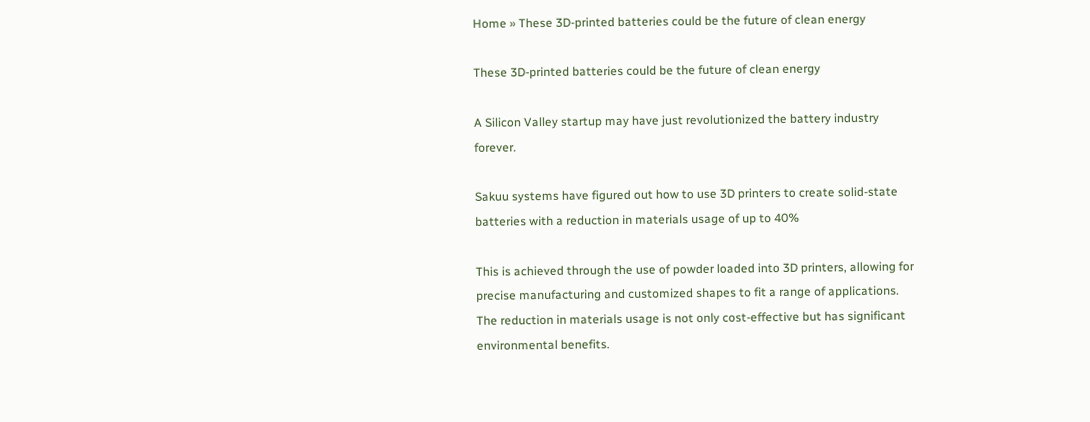Home » These 3D-printed batteries could be the future of clean energy

These 3D-printed batteries could be the future of clean energy

A Silicon Valley startup may have just revolutionized the battery industry forever.

Sakuu systems have figured out how to use 3D printers to create solid-state batteries with a reduction in materials usage of up to 40%

This is achieved through the use of powder loaded into 3D printers, allowing for precise manufacturing and customized shapes to fit a range of applications. The reduction in materials usage is not only cost-effective but has significant environmental benefits.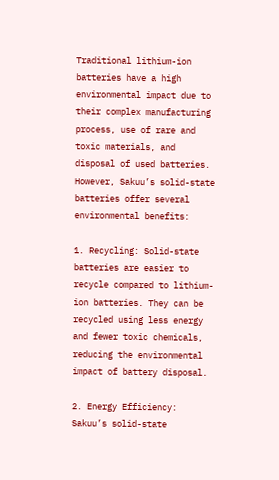Traditional lithium-ion batteries have a high environmental impact due to their complex manufacturing process, use of rare and toxic materials, and disposal of used batteries. However, Sakuu’s solid-state batteries offer several environmental benefits:

1. Recycling: Solid-state batteries are easier to recycle compared to lithium-ion batteries. They can be recycled using less energy and fewer toxic chemicals, reducing the environmental impact of battery disposal.

2. Energy Efficiency: Sakuu’s solid-state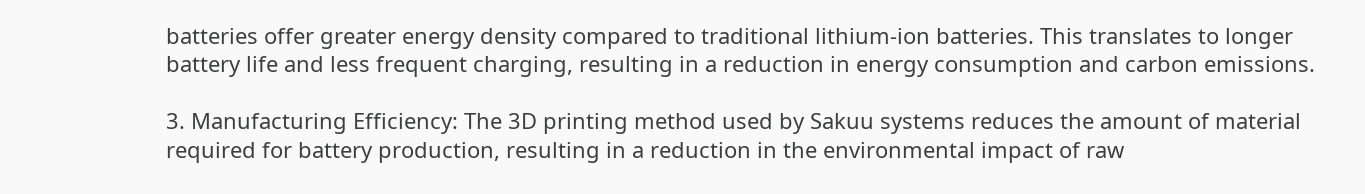batteries offer greater energy density compared to traditional lithium-ion batteries. This translates to longer battery life and less frequent charging, resulting in a reduction in energy consumption and carbon emissions.

3. Manufacturing Efficiency: The 3D printing method used by Sakuu systems reduces the amount of material required for battery production, resulting in a reduction in the environmental impact of raw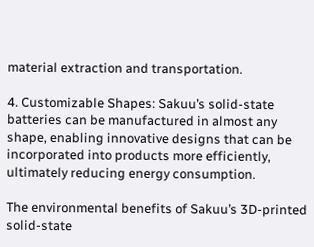material extraction and transportation.

4. Customizable Shapes: Sakuu’s solid-state batteries can be manufactured in almost any shape, enabling innovative designs that can be incorporated into products more efficiently, ultimately reducing energy consumption.

The environmental benefits of Sakuu’s 3D-printed solid-state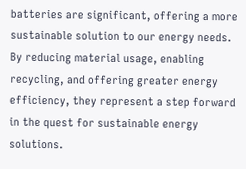batteries are significant, offering a more sustainable solution to our energy needs. By reducing material usage, enabling recycling, and offering greater energy efficiency, they represent a step forward in the quest for sustainable energy solutions.